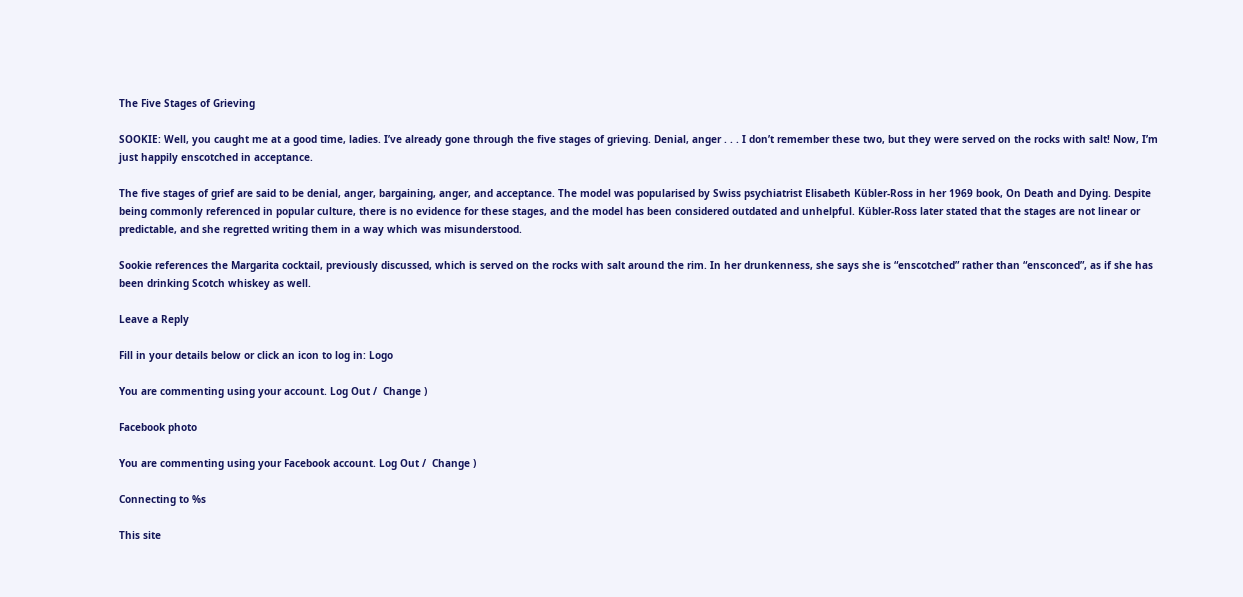The Five Stages of Grieving

SOOKIE: Well, you caught me at a good time, ladies. I’ve already gone through the five stages of grieving. Denial, anger . . . I don’t remember these two, but they were served on the rocks with salt! Now, I’m just happily enscotched in acceptance.

The five stages of grief are said to be denial, anger, bargaining, anger, and acceptance. The model was popularised by Swiss psychiatrist Elisabeth Kübler-Ross in her 1969 book, On Death and Dying. Despite being commonly referenced in popular culture, there is no evidence for these stages, and the model has been considered outdated and unhelpful. Kübler-Ross later stated that the stages are not linear or predictable, and she regretted writing them in a way which was misunderstood.

Sookie references the Margarita cocktail, previously discussed, which is served on the rocks with salt around the rim. In her drunkenness, she says she is “enscotched” rather than “ensconced”, as if she has been drinking Scotch whiskey as well.

Leave a Reply

Fill in your details below or click an icon to log in: Logo

You are commenting using your account. Log Out /  Change )

Facebook photo

You are commenting using your Facebook account. Log Out /  Change )

Connecting to %s

This site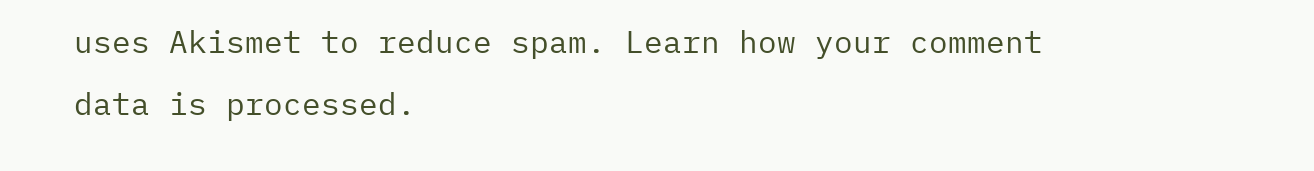uses Akismet to reduce spam. Learn how your comment data is processed.